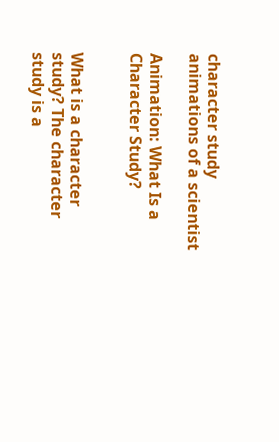character study animations of a scientist

Animation: What Is a Character Study?


What is a character study? The character study is a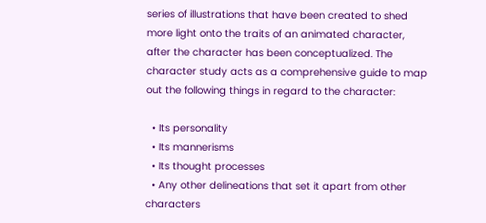series of illustrations that have been created to shed more light onto the traits of an animated character, after the character has been conceptualized. The character study acts as a comprehensive guide to map out the following things in regard to the character:

  • Its personality
  • Its mannerisms
  • Its thought processes
  • Any other delineations that set it apart from other characters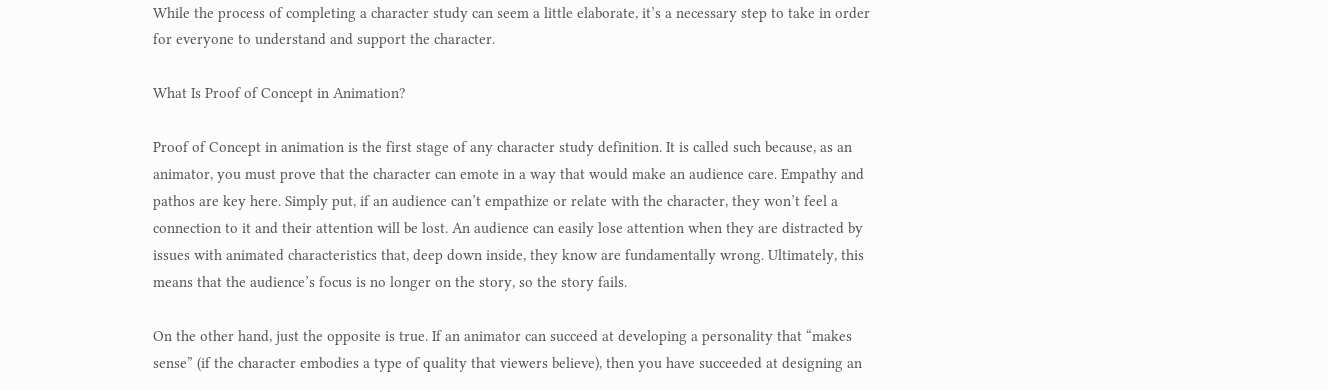While the process of completing a character study can seem a little elaborate, it’s a necessary step to take in order for everyone to understand and support the character.

What Is Proof of Concept in Animation?

Proof of Concept in animation is the first stage of any character study definition. It is called such because, as an animator, you must prove that the character can emote in a way that would make an audience care. Empathy and pathos are key here. Simply put, if an audience can’t empathize or relate with the character, they won’t feel a connection to it and their attention will be lost. An audience can easily lose attention when they are distracted by issues with animated characteristics that, deep down inside, they know are fundamentally wrong. Ultimately, this means that the audience’s focus is no longer on the story, so the story fails.

On the other hand, just the opposite is true. If an animator can succeed at developing a personality that “makes sense” (if the character embodies a type of quality that viewers believe), then you have succeeded at designing an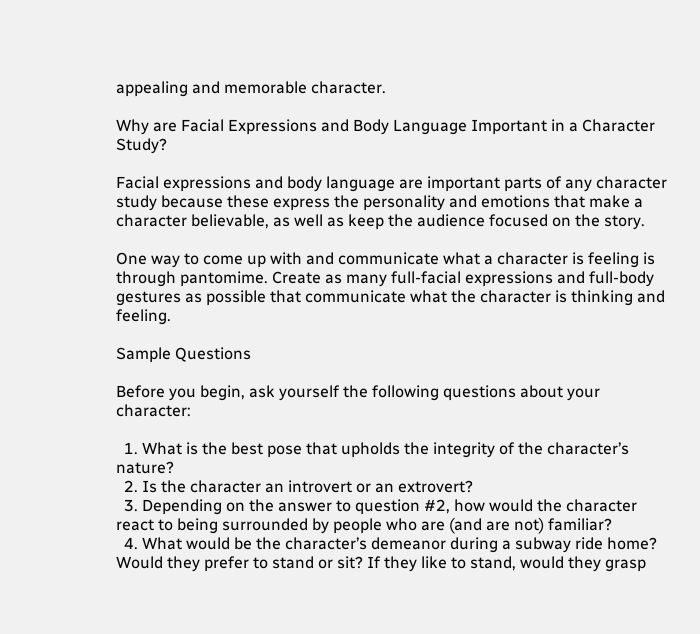appealing and memorable character.

Why are Facial Expressions and Body Language Important in a Character Study?

Facial expressions and body language are important parts of any character study because these express the personality and emotions that make a character believable, as well as keep the audience focused on the story.

One way to come up with and communicate what a character is feeling is through pantomime. Create as many full-facial expressions and full-body gestures as possible that communicate what the character is thinking and feeling.

Sample Questions

Before you begin, ask yourself the following questions about your character:

  1. What is the best pose that upholds the integrity of the character’s nature?
  2. Is the character an introvert or an extrovert?
  3. Depending on the answer to question #2, how would the character react to being surrounded by people who are (and are not) familiar?
  4. What would be the character’s demeanor during a subway ride home? Would they prefer to stand or sit? If they like to stand, would they grasp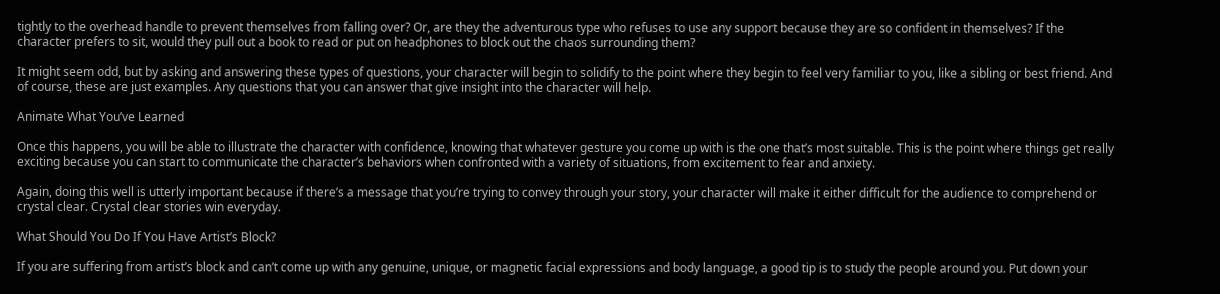tightly to the overhead handle to prevent themselves from falling over? Or, are they the adventurous type who refuses to use any support because they are so confident in themselves? If the character prefers to sit, would they pull out a book to read or put on headphones to block out the chaos surrounding them?

It might seem odd, but by asking and answering these types of questions, your character will begin to solidify to the point where they begin to feel very familiar to you, like a sibling or best friend. And of course, these are just examples. Any questions that you can answer that give insight into the character will help.

Animate What You’ve Learned

Once this happens, you will be able to illustrate the character with confidence, knowing that whatever gesture you come up with is the one that’s most suitable. This is the point where things get really exciting because you can start to communicate the character’s behaviors when confronted with a variety of situations, from excitement to fear and anxiety.

Again, doing this well is utterly important because if there’s a message that you’re trying to convey through your story, your character will make it either difficult for the audience to comprehend or crystal clear. Crystal clear stories win everyday.

What Should You Do If You Have Artist’s Block?

If you are suffering from artist’s block and can’t come up with any genuine, unique, or magnetic facial expressions and body language, a good tip is to study the people around you. Put down your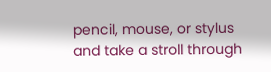pencil, mouse, or stylus and take a stroll through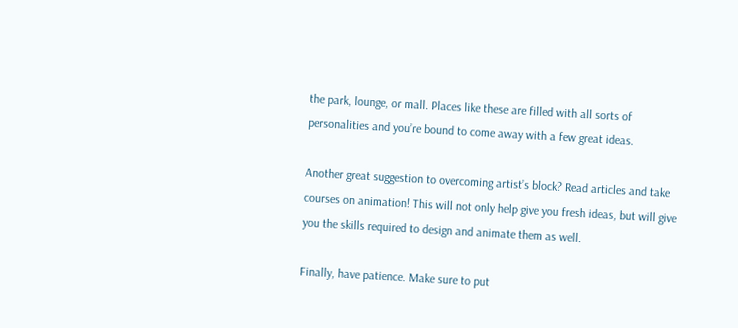the park, lounge, or mall. Places like these are filled with all sorts of personalities and you’re bound to come away with a few great ideas.

Another great suggestion to overcoming artist’s block? Read articles and take courses on animation! This will not only help give you fresh ideas, but will give you the skills required to design and animate them as well.

Finally, have patience. Make sure to put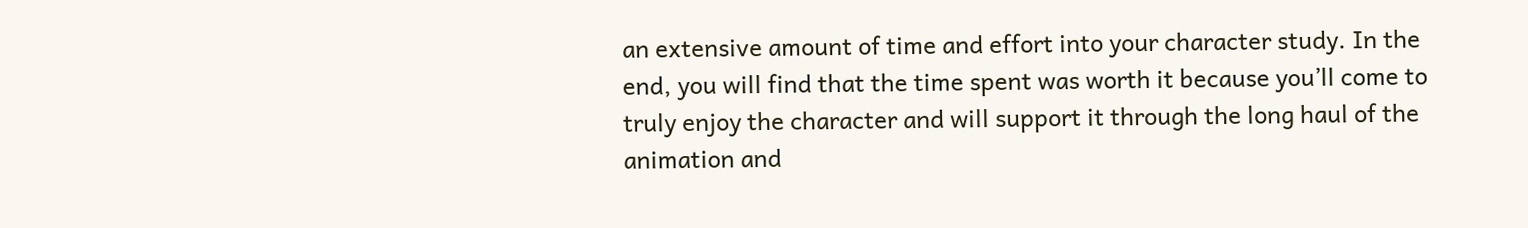an extensive amount of time and effort into your character study. In the end, you will find that the time spent was worth it because you’ll come to truly enjoy the character and will support it through the long haul of the animation and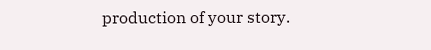production of your story.